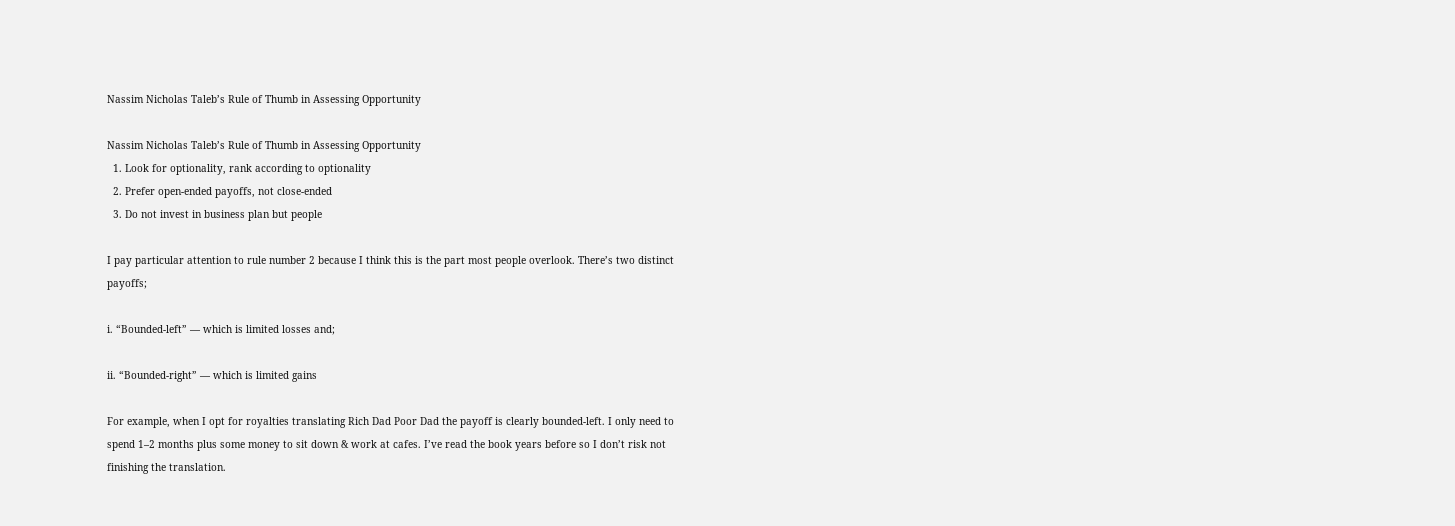Nassim Nicholas Taleb’s Rule of Thumb in Assessing Opportunity

Nassim Nicholas Taleb’s Rule of Thumb in Assessing Opportunity
  1. Look for optionality, rank according to optionality
  2. Prefer open-ended payoffs, not close-ended
  3. Do not invest in business plan but people

I pay particular attention to rule number 2 because I think this is the part most people overlook. There’s two distinct payoffs;

i. “Bounded-left” — which is limited losses and;

ii. “Bounded-right” — which is limited gains

For example, when I opt for royalties translating Rich Dad Poor Dad the payoff is clearly bounded-left. I only need to spend 1–2 months plus some money to sit down & work at cafes. I’ve read the book years before so I don’t risk not finishing the translation.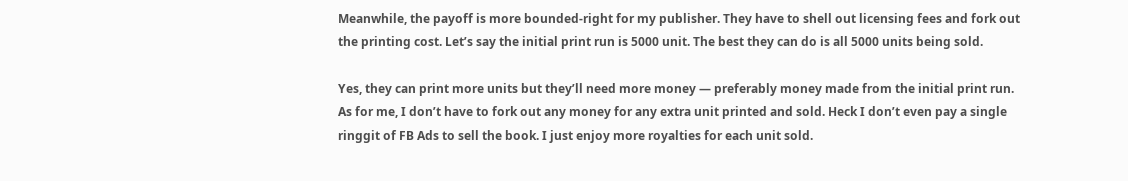Meanwhile, the payoff is more bounded-right for my publisher. They have to shell out licensing fees and fork out the printing cost. Let’s say the initial print run is 5000 unit. The best they can do is all 5000 units being sold.

Yes, they can print more units but they’ll need more money — preferably money made from the initial print run. As for me, I don’t have to fork out any money for any extra unit printed and sold. Heck I don’t even pay a single ringgit of FB Ads to sell the book. I just enjoy more royalties for each unit sold.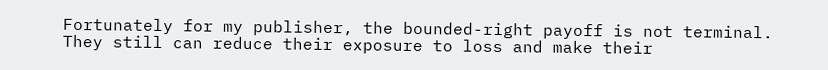Fortunately for my publisher, the bounded-right payoff is not terminal. They still can reduce their exposure to loss and make their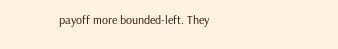payoff more bounded-left. They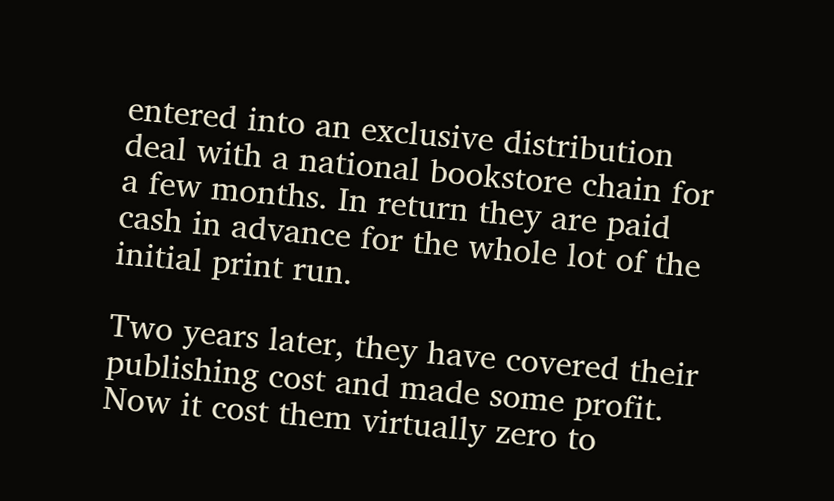entered into an exclusive distribution deal with a national bookstore chain for a few months. In return they are paid cash in advance for the whole lot of the initial print run.

Two years later, they have covered their publishing cost and made some profit. Now it cost them virtually zero to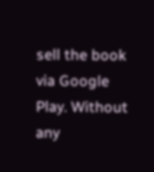sell the book via Google Play. Without any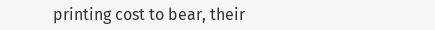printing cost to bear, their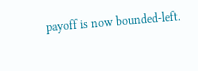payoff is now bounded-left.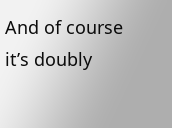And of course it’s doubly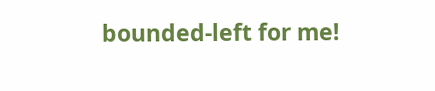bounded-left for me!